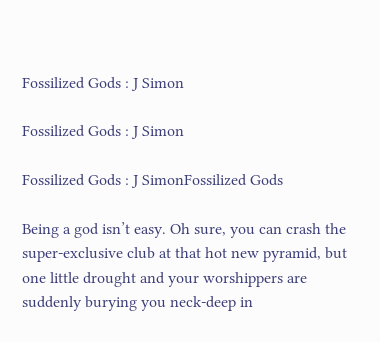Fossilized Gods : J Simon

Fossilized Gods : J Simon

Fossilized Gods : J SimonFossilized Gods

Being a god isn’t easy. Oh sure, you can crash the super-exclusive club at that hot new pyramid, but one little drought and your worshippers are suddenly burying you neck-deep in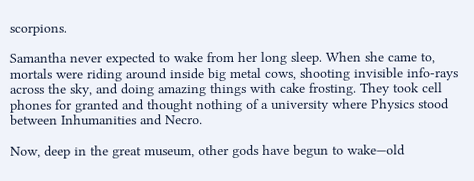scorpions.

Samantha never expected to wake from her long sleep. When she came to, mortals were riding around inside big metal cows, shooting invisible info-rays across the sky, and doing amazing things with cake frosting. They took cell phones for granted and thought nothing of a university where Physics stood between Inhumanities and Necro.

Now, deep in the great museum, other gods have begun to wake—old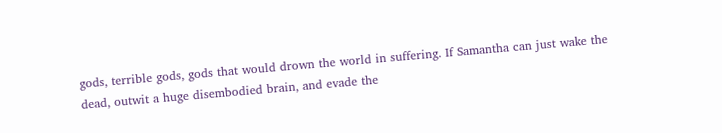gods, terrible gods, gods that would drown the world in suffering. If Samantha can just wake the dead, outwit a huge disembodied brain, and evade the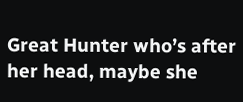Great Hunter who’s after her head, maybe she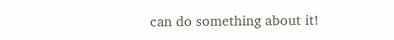can do something about it!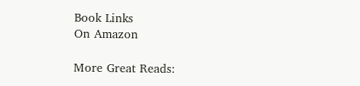Book Links
On Amazon

More Great Reads: